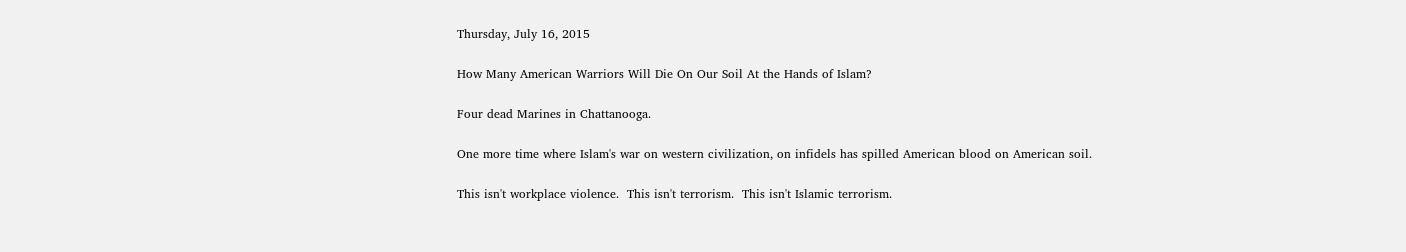Thursday, July 16, 2015

How Many American Warriors Will Die On Our Soil At the Hands of Islam?

Four dead Marines in Chattanooga.

One more time where Islam's war on western civilization, on infidels has spilled American blood on American soil.

This isn't workplace violence.  This isn't terrorism.  This isn't Islamic terrorism.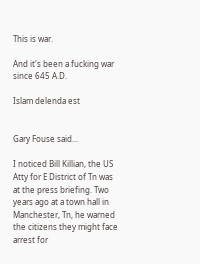This is war.

And it's been a fucking war since 645 A.D.

Islam delenda est


Gary Fouse said...

I noticed Bill Killian, the US Atty for E District of Tn was at the press briefing. Two years ago at a town hall in Manchester, Tn, he warned the citizens they might face arrest for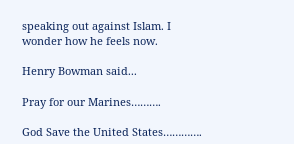speaking out against Islam. I wonder how he feels now.

Henry Bowman said...

Pray for our Marines……….

God Save the United States………….